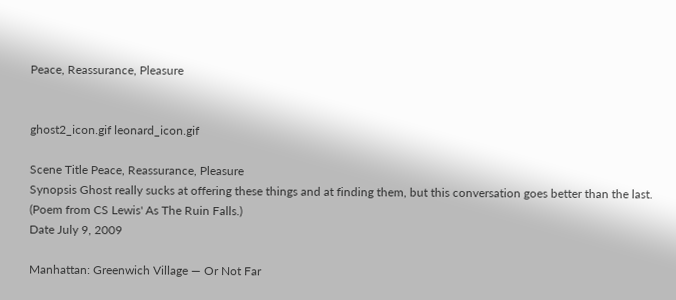Peace, Reassurance, Pleasure


ghost2_icon.gif leonard_icon.gif

Scene Title Peace, Reassurance, Pleasure
Synopsis Ghost really sucks at offering these things and at finding them, but this conversation goes better than the last. (Poem from CS Lewis' As The Ruin Falls.)
Date July 9, 2009

Manhattan: Greenwich Village — Or Not Far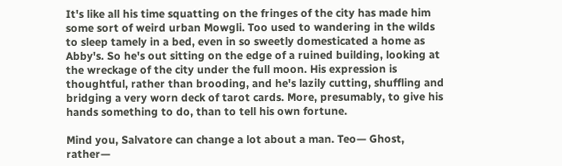It's like all his time squatting on the fringes of the city has made him some sort of weird urban Mowgli. Too used to wandering in the wilds to sleep tamely in a bed, even in so sweetly domesticated a home as Abby's. So he's out sitting on the edge of a ruined building, looking at the wreckage of the city under the full moon. His expression is thoughtful, rather than brooding, and he's lazily cutting, shuffling and bridging a very worn deck of tarot cards. More, presumably, to give his hands something to do, than to tell his own fortune.

Mind you, Salvatore can change a lot about a man. Teo— Ghost, rather—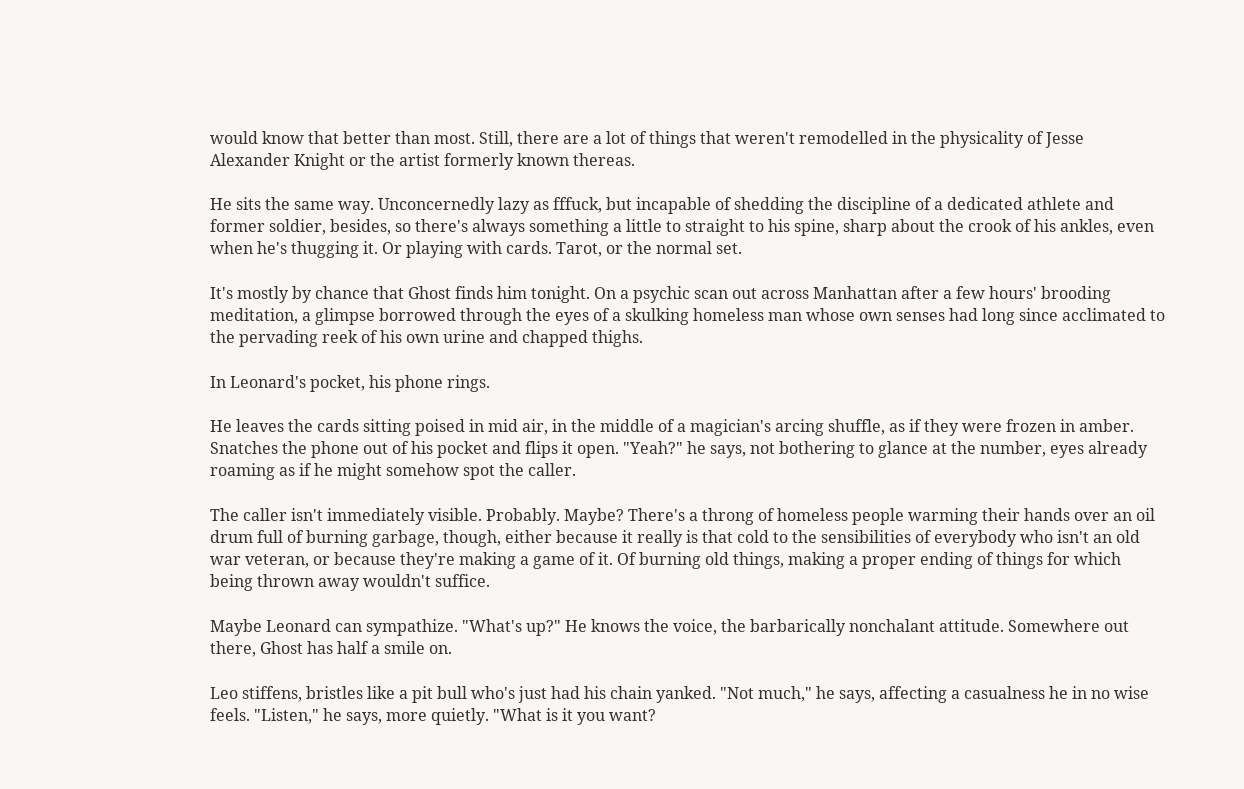would know that better than most. Still, there are a lot of things that weren't remodelled in the physicality of Jesse Alexander Knight or the artist formerly known thereas.

He sits the same way. Unconcernedly lazy as fffuck, but incapable of shedding the discipline of a dedicated athlete and former soldier, besides, so there's always something a little to straight to his spine, sharp about the crook of his ankles, even when he's thugging it. Or playing with cards. Tarot, or the normal set.

It's mostly by chance that Ghost finds him tonight. On a psychic scan out across Manhattan after a few hours' brooding meditation, a glimpse borrowed through the eyes of a skulking homeless man whose own senses had long since acclimated to the pervading reek of his own urine and chapped thighs.

In Leonard's pocket, his phone rings.

He leaves the cards sitting poised in mid air, in the middle of a magician's arcing shuffle, as if they were frozen in amber. Snatches the phone out of his pocket and flips it open. "Yeah?" he says, not bothering to glance at the number, eyes already roaming as if he might somehow spot the caller.

The caller isn't immediately visible. Probably. Maybe? There's a throng of homeless people warming their hands over an oil drum full of burning garbage, though, either because it really is that cold to the sensibilities of everybody who isn't an old war veteran, or because they're making a game of it. Of burning old things, making a proper ending of things for which being thrown away wouldn't suffice.

Maybe Leonard can sympathize. "What's up?" He knows the voice, the barbarically nonchalant attitude. Somewhere out there, Ghost has half a smile on.

Leo stiffens, bristles like a pit bull who's just had his chain yanked. "Not much," he says, affecting a casualness he in no wise feels. "Listen," he says, more quietly. "What is it you want?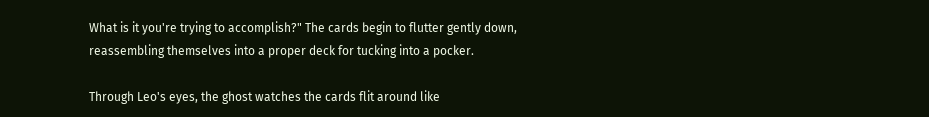What is it you're trying to accomplish?" The cards begin to flutter gently down, reassembling themselves into a proper deck for tucking into a pocker.

Through Leo's eyes, the ghost watches the cards flit around like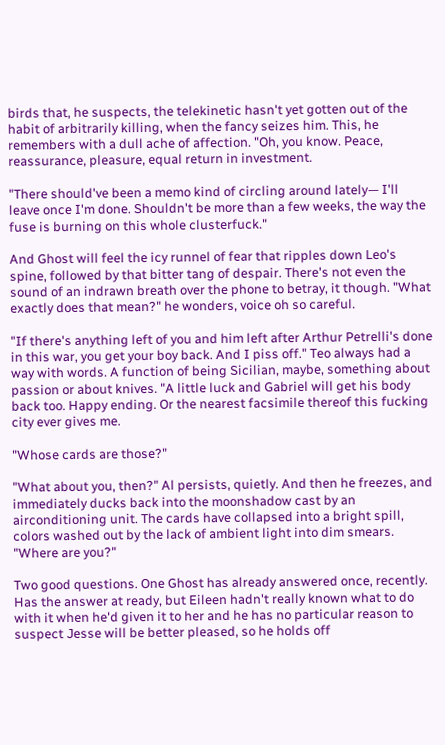birds that, he suspects, the telekinetic hasn't yet gotten out of the habit of arbitrarily killing, when the fancy seizes him. This, he remembers with a dull ache of affection. "Oh, you know. Peace, reassurance, pleasure, equal return in investment.

"There should've been a memo kind of circling around lately— I'll leave once I'm done. Shouldn't be more than a few weeks, the way the fuse is burning on this whole clusterfuck."

And Ghost will feel the icy runnel of fear that ripples down Leo's spine, followed by that bitter tang of despair. There's not even the sound of an indrawn breath over the phone to betray, it though. "What exactly does that mean?" he wonders, voice oh so careful.

"If there's anything left of you and him left after Arthur Petrelli's done in this war, you get your boy back. And I piss off." Teo always had a way with words. A function of being Sicilian, maybe, something about passion or about knives. "A little luck and Gabriel will get his body back too. Happy ending. Or the nearest facsimile thereof this fucking city ever gives me.

"Whose cards are those?"

"What about you, then?" Al persists, quietly. And then he freezes, and immediately ducks back into the moonshadow cast by an airconditioning unit. The cards have collapsed into a bright spill, colors washed out by the lack of ambient light into dim smears. "Where are you?"

Two good questions. One Ghost has already answered once, recently. Has the answer at ready, but Eileen hadn't really known what to do with it when he'd given it to her and he has no particular reason to suspect Jesse will be better pleased, so he holds off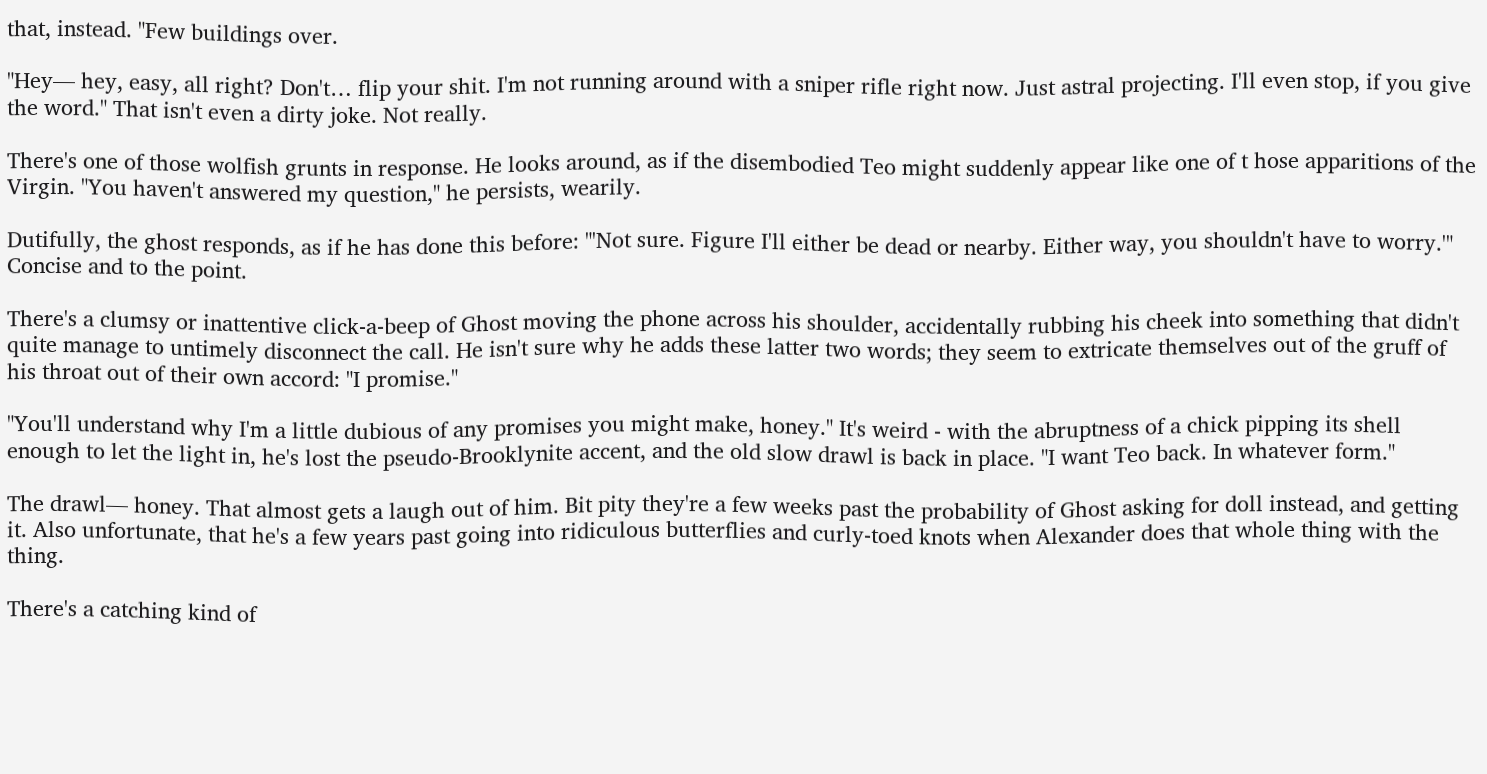that, instead. "Few buildings over.

"Hey— hey, easy, all right? Don't… flip your shit. I'm not running around with a sniper rifle right now. Just astral projecting. I'll even stop, if you give the word." That isn't even a dirty joke. Not really.

There's one of those wolfish grunts in response. He looks around, as if the disembodied Teo might suddenly appear like one of t hose apparitions of the Virgin. "You haven't answered my question," he persists, wearily.

Dutifully, the ghost responds, as if he has done this before: "'Not sure. Figure I'll either be dead or nearby. Either way, you shouldn't have to worry.'" Concise and to the point.

There's a clumsy or inattentive click-a-beep of Ghost moving the phone across his shoulder, accidentally rubbing his cheek into something that didn't quite manage to untimely disconnect the call. He isn't sure why he adds these latter two words; they seem to extricate themselves out of the gruff of his throat out of their own accord: "I promise."

"You'll understand why I'm a little dubious of any promises you might make, honey." It's weird - with the abruptness of a chick pipping its shell enough to let the light in, he's lost the pseudo-Brooklynite accent, and the old slow drawl is back in place. "I want Teo back. In whatever form."

The drawl— honey. That almost gets a laugh out of him. Bit pity they're a few weeks past the probability of Ghost asking for doll instead, and getting it. Also unfortunate, that he's a few years past going into ridiculous butterflies and curly-toed knots when Alexander does that whole thing with the thing.

There's a catching kind of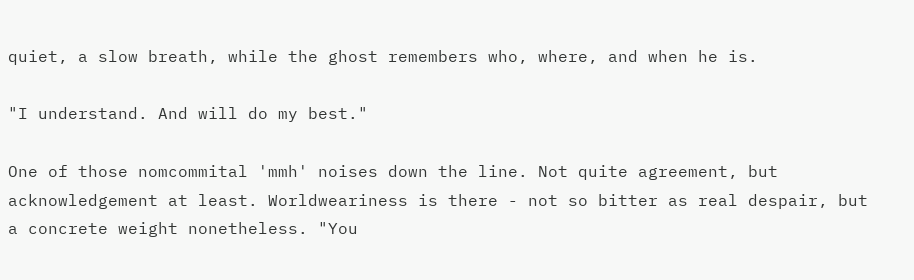quiet, a slow breath, while the ghost remembers who, where, and when he is.

"I understand. And will do my best."

One of those nomcommital 'mmh' noises down the line. Not quite agreement, but acknowledgement at least. Worldweariness is there - not so bitter as real despair, but a concrete weight nonetheless. "You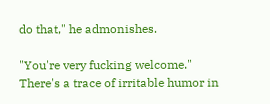do that," he admonishes.

"You're very fucking welcome." There's a trace of irritable humor in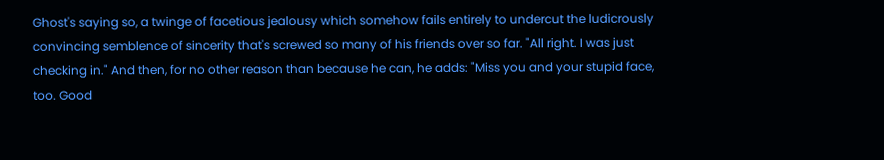Ghost's saying so, a twinge of facetious jealousy which somehow fails entirely to undercut the ludicrously convincing semblence of sincerity that's screwed so many of his friends over so far. "All right. I was just checking in." And then, for no other reason than because he can, he adds: "Miss you and your stupid face, too. Good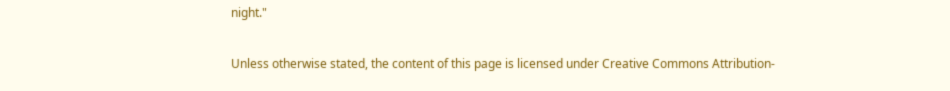night."

Unless otherwise stated, the content of this page is licensed under Creative Commons Attribution-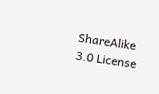ShareAlike 3.0 License